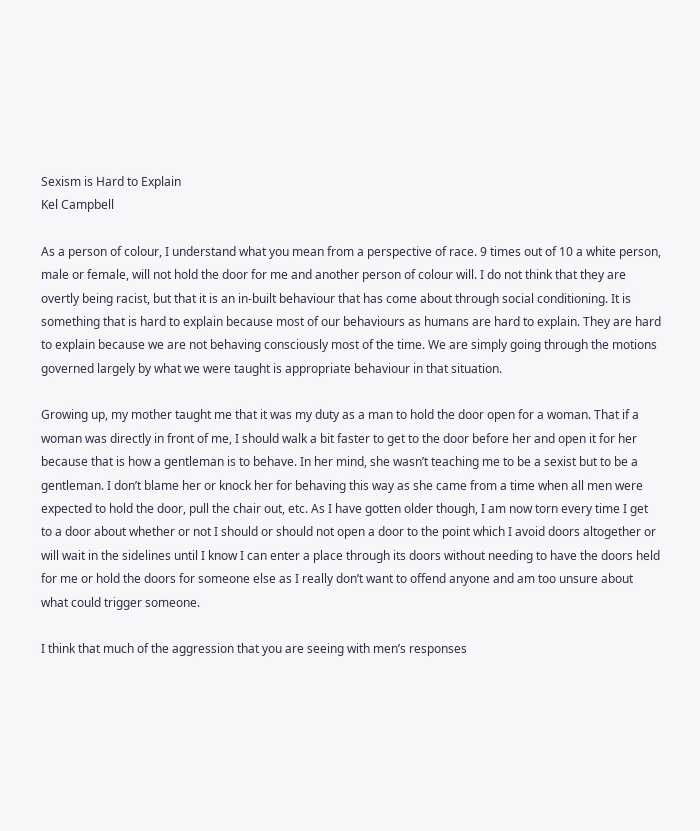Sexism is Hard to Explain
Kel Campbell

As a person of colour, I understand what you mean from a perspective of race. 9 times out of 10 a white person, male or female, will not hold the door for me and another person of colour will. I do not think that they are overtly being racist, but that it is an in-built behaviour that has come about through social conditioning. It is something that is hard to explain because most of our behaviours as humans are hard to explain. They are hard to explain because we are not behaving consciously most of the time. We are simply going through the motions governed largely by what we were taught is appropriate behaviour in that situation.

Growing up, my mother taught me that it was my duty as a man to hold the door open for a woman. That if a woman was directly in front of me, I should walk a bit faster to get to the door before her and open it for her because that is how a gentleman is to behave. In her mind, she wasn’t teaching me to be a sexist but to be a gentleman. I don’t blame her or knock her for behaving this way as she came from a time when all men were expected to hold the door, pull the chair out, etc. As I have gotten older though, I am now torn every time I get to a door about whether or not I should or should not open a door to the point which I avoid doors altogether or will wait in the sidelines until I know I can enter a place through its doors without needing to have the doors held for me or hold the doors for someone else as I really don’t want to offend anyone and am too unsure about what could trigger someone.

I think that much of the aggression that you are seeing with men’s responses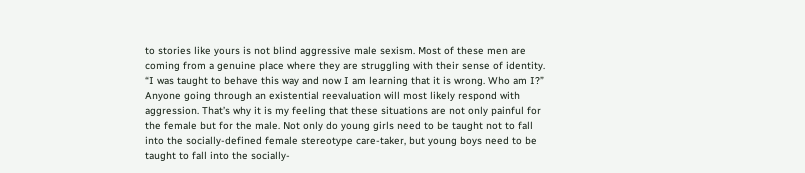to stories like yours is not blind aggressive male sexism. Most of these men are coming from a genuine place where they are struggling with their sense of identity. “I was taught to behave this way and now I am learning that it is wrong. Who am I?” Anyone going through an existential reevaluation will most likely respond with aggression. That’s why it is my feeling that these situations are not only painful for the female but for the male. Not only do young girls need to be taught not to fall into the socially-defined female stereotype care-taker, but young boys need to be taught to fall into the socially-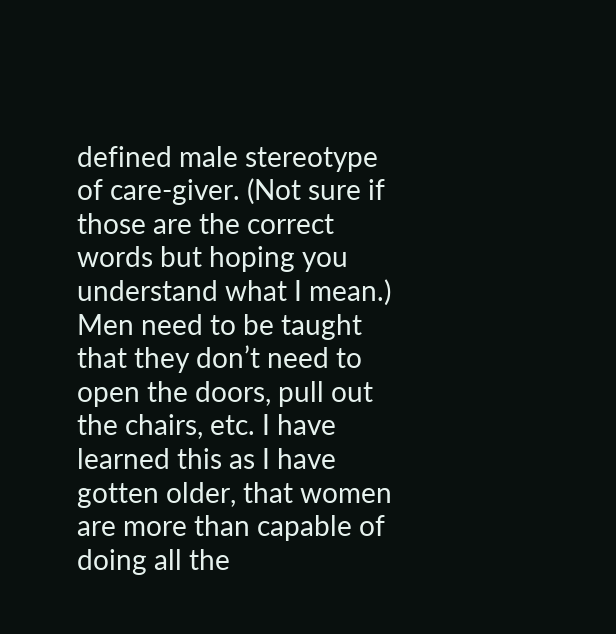defined male stereotype of care-giver. (Not sure if those are the correct words but hoping you understand what I mean.) Men need to be taught that they don’t need to open the doors, pull out the chairs, etc. I have learned this as I have gotten older, that women are more than capable of doing all the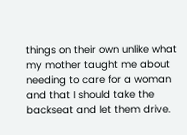things on their own unlike what my mother taught me about needing to care for a woman and that I should take the backseat and let them drive.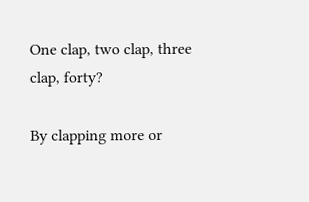One clap, two clap, three clap, forty?

By clapping more or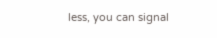less, you can signal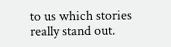to us which stories really stand out.